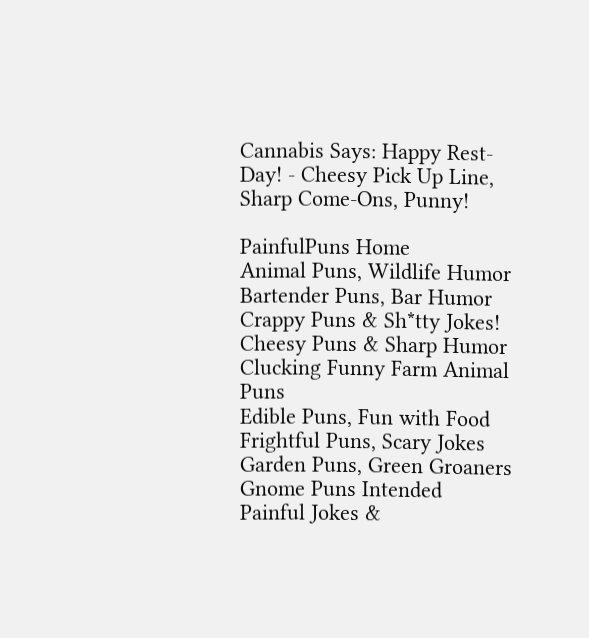Cannabis Says: Happy Rest-Day! - Cheesy Pick Up Line, Sharp Come-Ons, Punny!

PainfulPuns Home
Animal Puns, Wildlife Humor
Bartender Puns, Bar Humor
Crappy Puns & Sh*tty Jokes!
Cheesy Puns & Sharp Humor
Clucking Funny Farm Animal Puns
Edible Puns, Fun with Food
Frightful Puns, Scary Jokes
Garden Puns, Green Groaners
Gnome Puns Intended
Painful Jokes &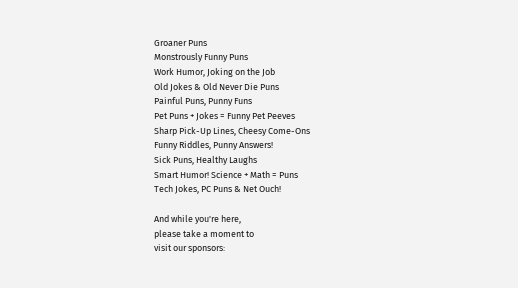Groaner Puns
Monstrously Funny Puns
Work Humor, Joking on the Job
Old Jokes & Old Never Die Puns
Painful Puns, Punny Funs
Pet Puns + Jokes = Funny Pet Peeves
Sharp Pick-Up Lines, Cheesy Come-Ons
Funny Riddles, Punny Answers!
Sick Puns, Healthy Laughs
Smart Humor! Science + Math = Puns
Tech Jokes, PC Puns & Net Ouch!

And while you're here,
please take a moment to
visit our sponsors: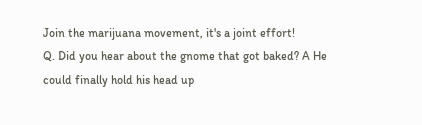Join the marijuana movement, it's a joint effort!
Q. Did you hear about the gnome that got baked? A He could finally hold his head up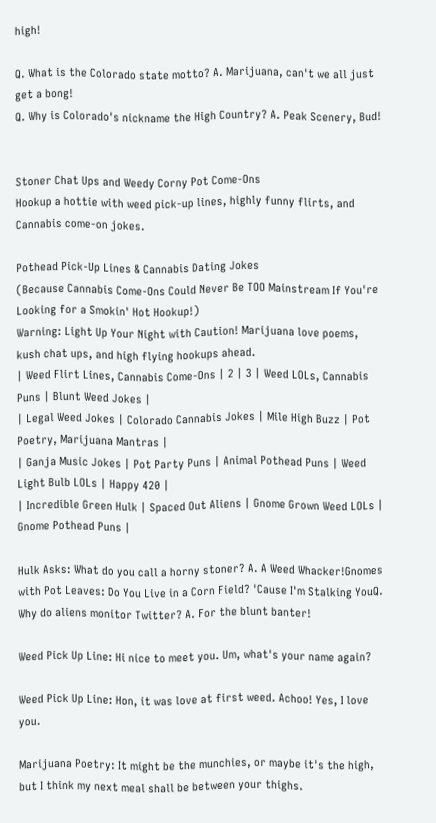high!

Q. What is the Colorado state motto? A. Marijuana, can't we all just get a bong!
Q. Why is Colorado's nickname the High Country? A. Peak Scenery, Bud!


Stoner Chat Ups and Weedy Corny Pot Come-Ons
Hookup a hottie with weed pick-up lines, highly funny flirts, and Cannabis come-on jokes.

Pothead Pick-Up Lines & Cannabis Dating Jokes
(Because Cannabis Come-Ons Could Never Be TOO Mainstream If You're Looking for a Smokin' Hot Hookup!)
Warning: Light Up Your Night with Caution! Marijuana love poems, kush chat ups, and high flying hookups ahead.
| Weed Flirt Lines, Cannabis Come-Ons | 2 | 3 | Weed LOLs, Cannabis Puns | Blunt Weed Jokes |
| Legal Weed Jokes | Colorado Cannabis Jokes | Mile High Buzz | Pot Poetry, Marijuana Mantras |
| Ganja Music Jokes | Pot Party Puns | Animal Pothead Puns | Weed Light Bulb LOLs | Happy 420 |
| Incredible Green Hulk | Spaced Out Aliens | Gnome Grown Weed LOLs | Gnome Pothead Puns |

Hulk Asks: What do you call a horny stoner? A. A Weed Whacker!Gnomes with Pot Leaves: Do You Live in a Corn Field? 'Cause I'm Stalking YouQ. Why do aliens monitor Twitter? A. For the blunt banter!

Weed Pick Up Line: Hi nice to meet you. Um, what's your name again?

Weed Pick Up Line: Hon, it was love at first weed. Achoo! Yes, I love you.

Marijuana Poetry: It might be the munchies, or maybe it's the high, but I think my next meal shall be between your thighs.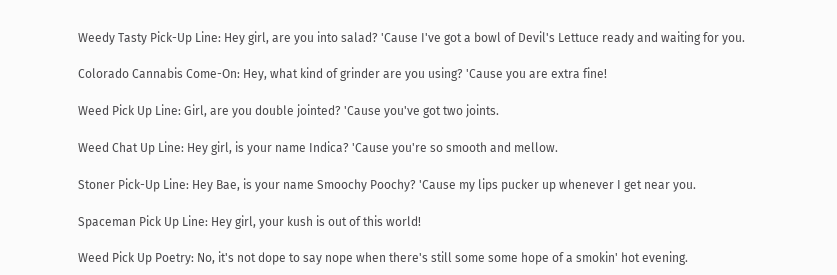Weedy Tasty Pick-Up Line: Hey girl, are you into salad? 'Cause I've got a bowl of Devil's Lettuce ready and waiting for you.

Colorado Cannabis Come-On: Hey, what kind of grinder are you using? 'Cause you are extra fine!

Weed Pick Up Line: Girl, are you double jointed? 'Cause you've got two joints.

Weed Chat Up Line: Hey girl, is your name Indica? 'Cause you're so smooth and mellow.

Stoner Pick-Up Line: Hey Bae, is your name Smoochy Poochy? 'Cause my lips pucker up whenever I get near you.

Spaceman Pick Up Line: Hey girl, your kush is out of this world!

Weed Pick Up Poetry: No, it's not dope to say nope when there's still some some hope of a smokin' hot evening.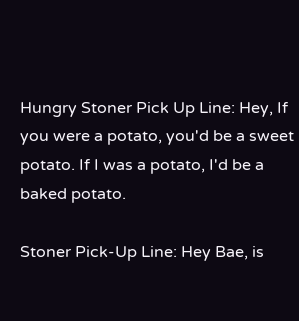Hungry Stoner Pick Up Line: Hey, If you were a potato, you'd be a sweet potato. If I was a potato, I'd be a baked potato.

Stoner Pick-Up Line: Hey Bae, is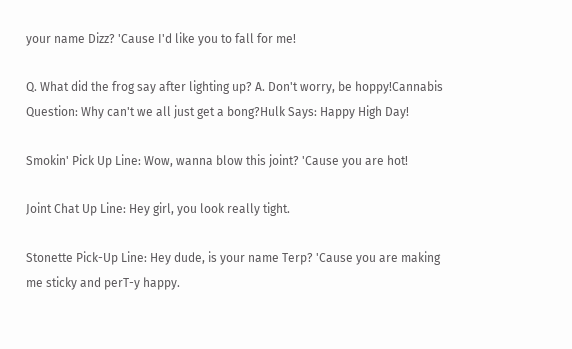your name Dizz? 'Cause I'd like you to fall for me!

Q. What did the frog say after lighting up? A. Don't worry, be hoppy!Cannabis Question: Why can't we all just get a bong?Hulk Says: Happy High Day!

Smokin' Pick Up Line: Wow, wanna blow this joint? 'Cause you are hot!

Joint Chat Up Line: Hey girl, you look really tight.

Stonette Pick-Up Line: Hey dude, is your name Terp? 'Cause you are making me sticky and perT-y happy.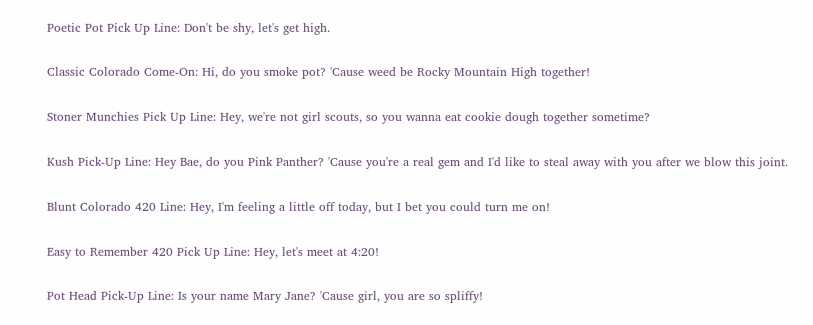Poetic Pot Pick Up Line: Don't be shy, let's get high.

Classic Colorado Come-On: Hi, do you smoke pot? 'Cause weed be Rocky Mountain High together!

Stoner Munchies Pick Up Line: Hey, we're not girl scouts, so you wanna eat cookie dough together sometime?

Kush Pick-Up Line: Hey Bae, do you Pink Panther? 'Cause you're a real gem and I'd like to steal away with you after we blow this joint.

Blunt Colorado 420 Line: Hey, I'm feeling a little off today, but I bet you could turn me on!

Easy to Remember 420 Pick Up Line: Hey, let's meet at 4:20!

Pot Head Pick-Up Line: Is your name Mary Jane? 'Cause girl, you are so spliffy!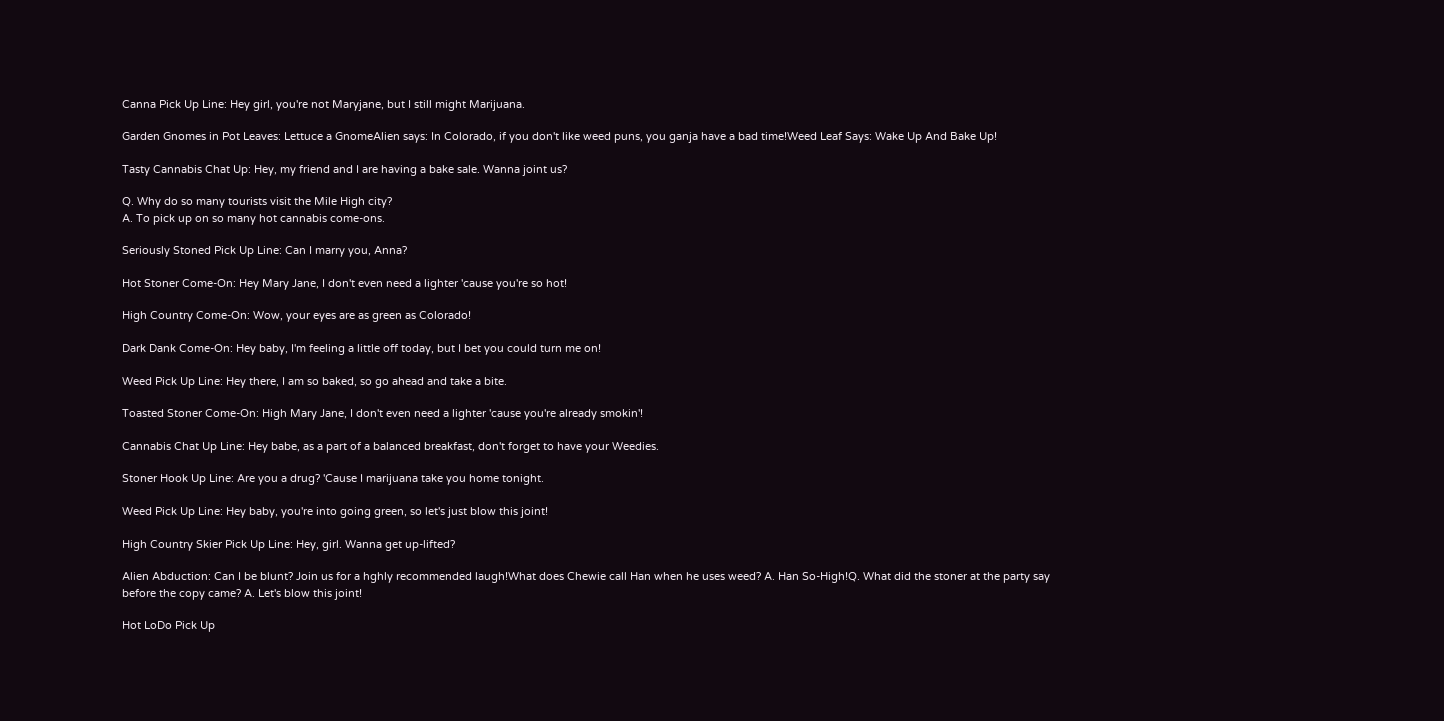Canna Pick Up Line: Hey girl, you're not Maryjane, but I still might Marijuana.

Garden Gnomes in Pot Leaves: Lettuce a GnomeAlien says: In Colorado, if you don't like weed puns, you ganja have a bad time!Weed Leaf Says: Wake Up And Bake Up!

Tasty Cannabis Chat Up: Hey, my friend and I are having a bake sale. Wanna joint us?

Q. Why do so many tourists visit the Mile High city?
A. To pick up on so many hot cannabis come-ons.

Seriously Stoned Pick Up Line: Can I marry you, Anna?

Hot Stoner Come-On: Hey Mary Jane, I don't even need a lighter 'cause you're so hot!

High Country Come-On: Wow, your eyes are as green as Colorado!

Dark Dank Come-On: Hey baby, I'm feeling a little off today, but I bet you could turn me on!

Weed Pick Up Line: Hey there, I am so baked, so go ahead and take a bite.

Toasted Stoner Come-On: High Mary Jane, I don't even need a lighter 'cause you're already smokin'!

Cannabis Chat Up Line: Hey babe, as a part of a balanced breakfast, don't forget to have your Weedies.

Stoner Hook Up Line: Are you a drug? 'Cause I marijuana take you home tonight.

Weed Pick Up Line: Hey baby, you're into going green, so let's just blow this joint!

High Country Skier Pick Up Line: Hey, girl. Wanna get up-lifted?

Alien Abduction: Can I be blunt? Join us for a hghly recommended laugh!What does Chewie call Han when he uses weed? A. Han So-High!Q. What did the stoner at the party say before the copy came? A. Let's blow this joint!

Hot LoDo Pick Up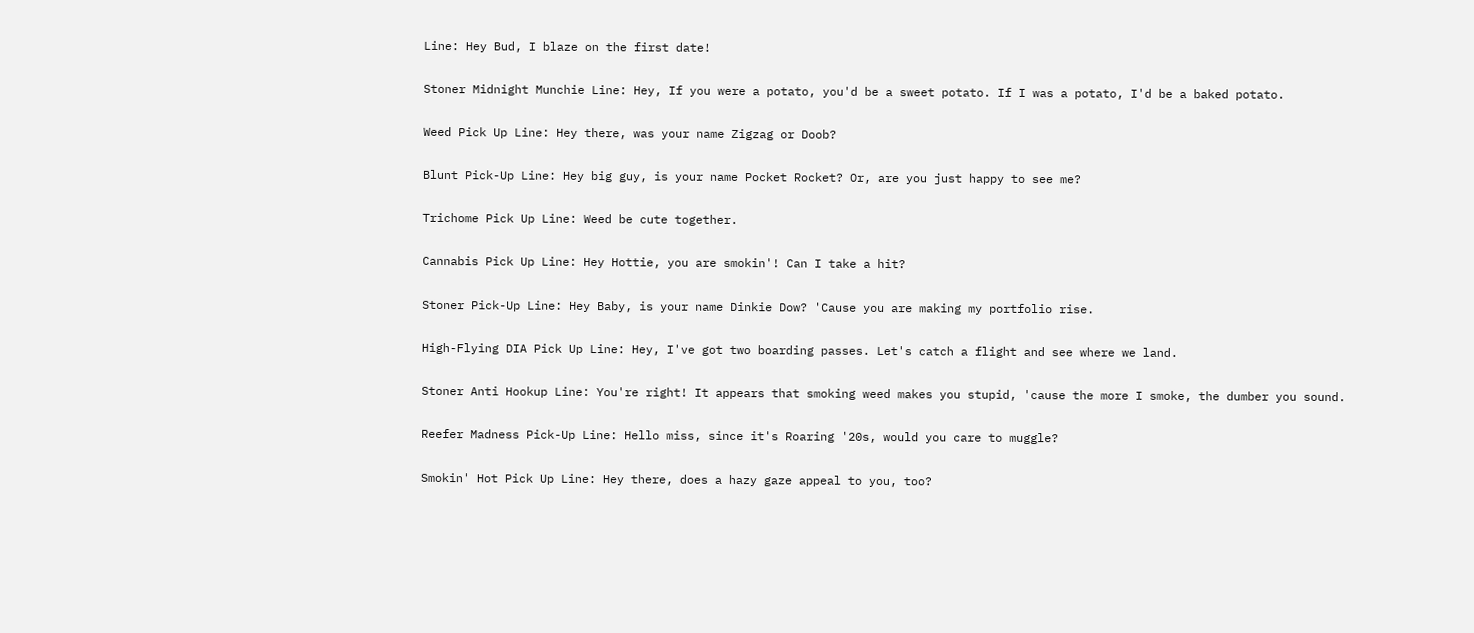Line: Hey Bud, I blaze on the first date!

Stoner Midnight Munchie Line: Hey, If you were a potato, you'd be a sweet potato. If I was a potato, I'd be a baked potato.

Weed Pick Up Line: Hey there, was your name Zigzag or Doob?

Blunt Pick-Up Line: Hey big guy, is your name Pocket Rocket? Or, are you just happy to see me?

Trichome Pick Up Line: Weed be cute together.

Cannabis Pick Up Line: Hey Hottie, you are smokin'! Can I take a hit?

Stoner Pick-Up Line: Hey Baby, is your name Dinkie Dow? 'Cause you are making my portfolio rise.

High-Flying DIA Pick Up Line: Hey, I've got two boarding passes. Let's catch a flight and see where we land.

Stoner Anti Hookup Line: You're right! It appears that smoking weed makes you stupid, 'cause the more I smoke, the dumber you sound.

Reefer Madness Pick-Up Line: Hello miss, since it's Roaring '20s, would you care to muggle?

Smokin' Hot Pick Up Line: Hey there, does a hazy gaze appeal to you, too?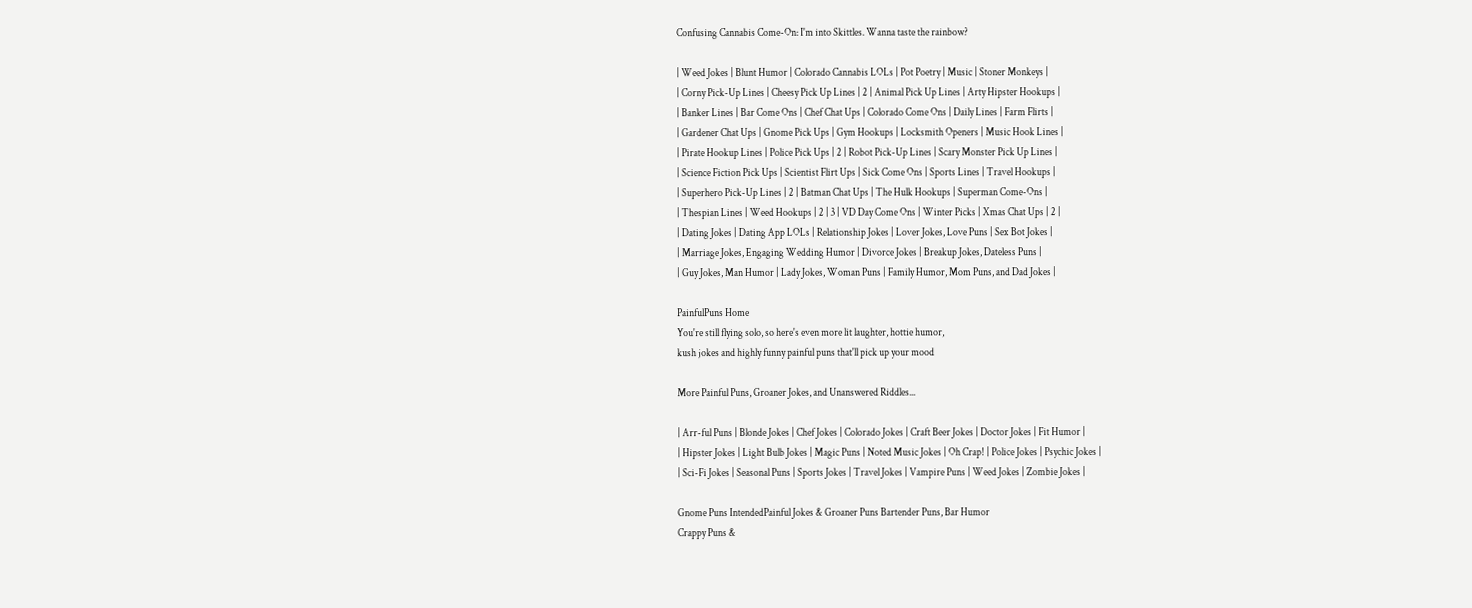Confusing Cannabis Come-On: I'm into Skittles. Wanna taste the rainbow?

| Weed Jokes | Blunt Humor | Colorado Cannabis LOLs | Pot Poetry | Music | Stoner Monkeys |
| Corny Pick-Up Lines | Cheesy Pick Up Lines | 2 | Animal Pick Up Lines | Arty Hipster Hookups |
| Banker Lines | Bar Come Ons | Chef Chat Ups | Colorado Come Ons | Daily Lines | Farm Flirts |
| Gardener Chat Ups | Gnome Pick Ups | Gym Hookups | Locksmith Openers | Music Hook Lines |
| Pirate Hookup Lines | Police Pick Ups | 2 | Robot Pick-Up Lines | Scary Monster Pick Up Lines |
| Science Fiction Pick Ups | Scientist Flirt Ups | Sick Come Ons | Sports Lines | Travel Hookups |
| Superhero Pick-Up Lines | 2 | Batman Chat Ups | The Hulk Hookups | Superman Come-Ons |
| Thespian Lines | Weed Hookups | 2 | 3 | VD Day Come Ons | Winter Picks | Xmas Chat Ups | 2 |
| Dating Jokes | Dating App LOLs | Relationship Jokes | Lover Jokes, Love Puns | Sex Bot Jokes |
| Marriage Jokes, Engaging Wedding Humor | Divorce Jokes | Breakup Jokes, Dateless Puns |
| Guy Jokes, Man Humor | Lady Jokes, Woman Puns | Family Humor, Mom Puns, and Dad Jokes |

PainfulPuns Home
You're still flying solo, so here's even more lit laughter, hottie humor,
kush jokes and highly funny painful puns that'll pick up your mood

More Painful Puns, Groaner Jokes, and Unanswered Riddles...

| Arr-ful Puns | Blonde Jokes | Chef Jokes | Colorado Jokes | Craft Beer Jokes | Doctor Jokes | Fit Humor |
| Hipster Jokes | Light Bulb Jokes | Magic Puns | Noted Music Jokes | Oh Crap! | Police Jokes | Psychic Jokes |
| Sci-Fi Jokes | Seasonal Puns | Sports Jokes | Travel Jokes | Vampire Puns | Weed Jokes | Zombie Jokes |

Gnome Puns IntendedPainful Jokes & Groaner Puns Bartender Puns, Bar Humor
Crappy Puns &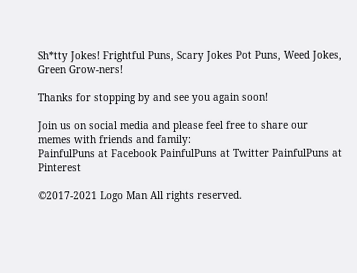Sh*tty Jokes! Frightful Puns, Scary Jokes Pot Puns, Weed Jokes, Green Grow-ners!

Thanks for stopping by and see you again soon!

Join us on social media and please feel free to share our memes with friends and family:
PainfulPuns at Facebook PainfulPuns at Twitter PainfulPuns at Pinterest

©2017-2021 Logo Man All rights reserved.